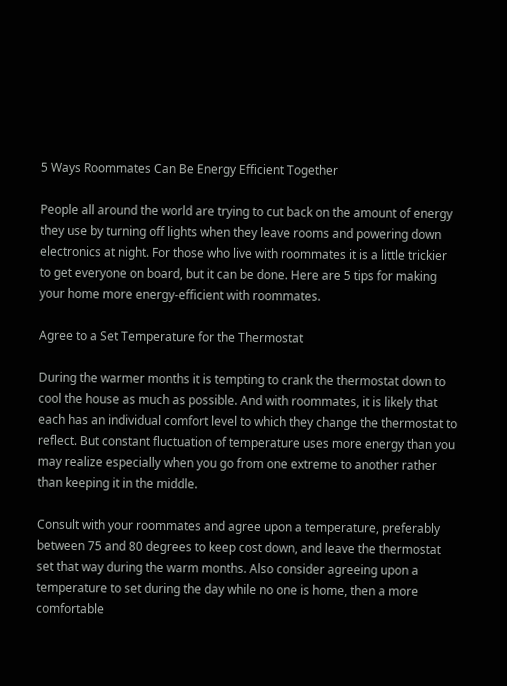5 Ways Roommates Can Be Energy Efficient Together

People all around the world are trying to cut back on the amount of energy they use by turning off lights when they leave rooms and powering down electronics at night. For those who live with roommates it is a little trickier to get everyone on board, but it can be done. Here are 5 tips for making your home more energy-efficient with roommates.

Agree to a Set Temperature for the Thermostat

During the warmer months it is tempting to crank the thermostat down to cool the house as much as possible. And with roommates, it is likely that each has an individual comfort level to which they change the thermostat to reflect. But constant fluctuation of temperature uses more energy than you may realize especially when you go from one extreme to another rather than keeping it in the middle.

Consult with your roommates and agree upon a temperature, preferably between 75 and 80 degrees to keep cost down, and leave the thermostat set that way during the warm months. Also consider agreeing upon a temperature to set during the day while no one is home, then a more comfortable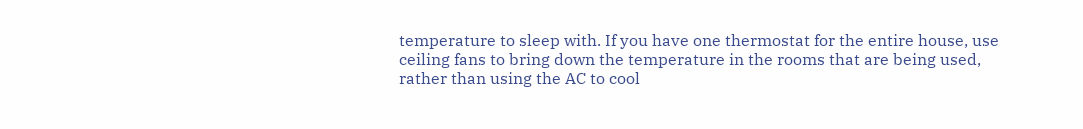temperature to sleep with. If you have one thermostat for the entire house, use ceiling fans to bring down the temperature in the rooms that are being used, rather than using the AC to cool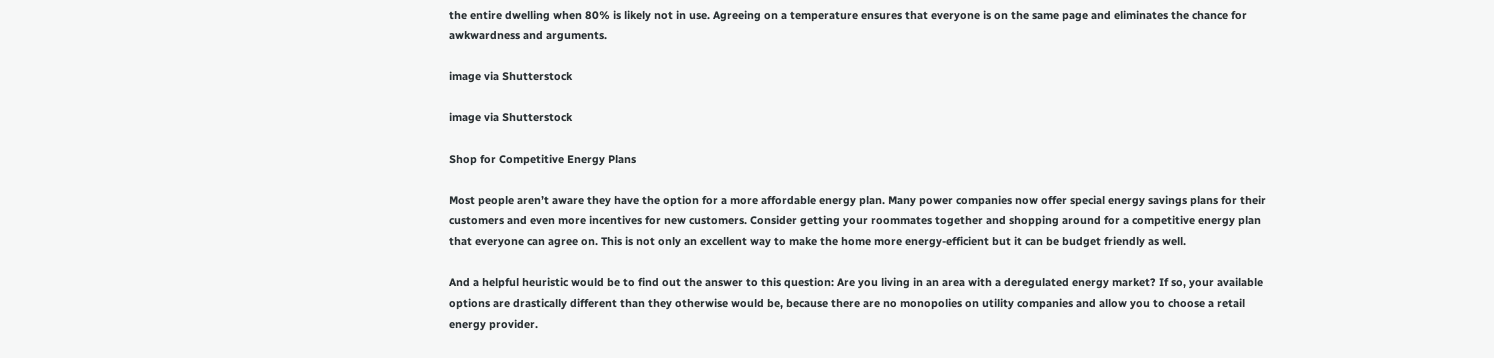the entire dwelling when 80% is likely not in use. Agreeing on a temperature ensures that everyone is on the same page and eliminates the chance for awkwardness and arguments.

image via Shutterstock

image via Shutterstock

Shop for Competitive Energy Plans

Most people aren’t aware they have the option for a more affordable energy plan. Many power companies now offer special energy savings plans for their customers and even more incentives for new customers. Consider getting your roommates together and shopping around for a competitive energy plan that everyone can agree on. This is not only an excellent way to make the home more energy-efficient but it can be budget friendly as well.

And a helpful heuristic would be to find out the answer to this question: Are you living in an area with a deregulated energy market? If so, your available options are drastically different than they otherwise would be, because there are no monopolies on utility companies and allow you to choose a retail energy provider.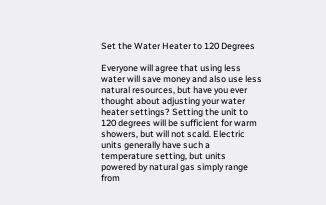Set the Water Heater to 120 Degrees

Everyone will agree that using less water will save money and also use less natural resources, but have you ever thought about adjusting your water heater settings? Setting the unit to 120 degrees will be sufficient for warm showers, but will not scald. Electric units generally have such a temperature setting, but units powered by natural gas simply range from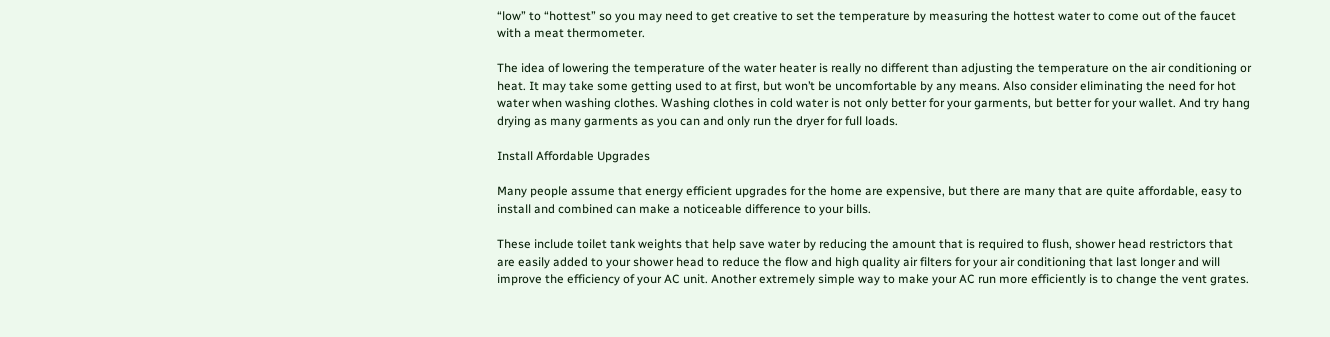“low” to “hottest” so you may need to get creative to set the temperature by measuring the hottest water to come out of the faucet with a meat thermometer.

The idea of lowering the temperature of the water heater is really no different than adjusting the temperature on the air conditioning or heat. It may take some getting used to at first, but won’t be uncomfortable by any means. Also consider eliminating the need for hot water when washing clothes. Washing clothes in cold water is not only better for your garments, but better for your wallet. And try hang drying as many garments as you can and only run the dryer for full loads.

Install Affordable Upgrades

Many people assume that energy efficient upgrades for the home are expensive, but there are many that are quite affordable, easy to install and combined can make a noticeable difference to your bills.

These include toilet tank weights that help save water by reducing the amount that is required to flush, shower head restrictors that are easily added to your shower head to reduce the flow and high quality air filters for your air conditioning that last longer and will improve the efficiency of your AC unit. Another extremely simple way to make your AC run more efficiently is to change the vent grates.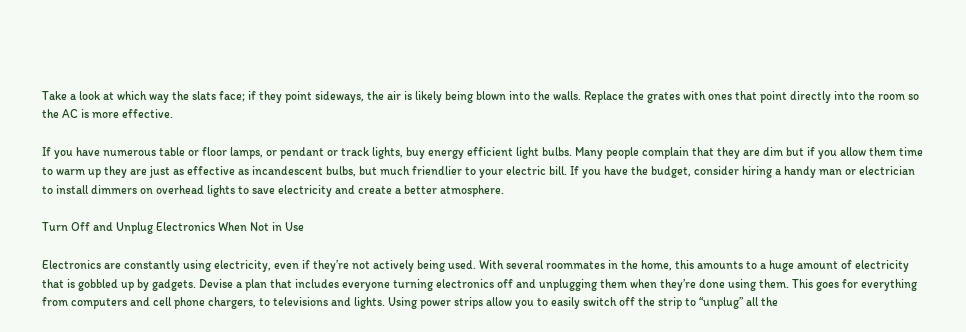Take a look at which way the slats face; if they point sideways, the air is likely being blown into the walls. Replace the grates with ones that point directly into the room so the AC is more effective.

If you have numerous table or floor lamps, or pendant or track lights, buy energy efficient light bulbs. Many people complain that they are dim but if you allow them time to warm up they are just as effective as incandescent bulbs, but much friendlier to your electric bill. If you have the budget, consider hiring a handy man or electrician to install dimmers on overhead lights to save electricity and create a better atmosphere.

Turn Off and Unplug Electronics When Not in Use

Electronics are constantly using electricity, even if they’re not actively being used. With several roommates in the home, this amounts to a huge amount of electricity that is gobbled up by gadgets. Devise a plan that includes everyone turning electronics off and unplugging them when they’re done using them. This goes for everything from computers and cell phone chargers, to televisions and lights. Using power strips allow you to easily switch off the strip to “unplug” all the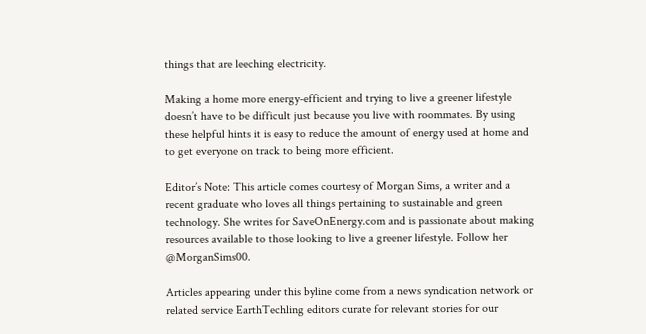things that are leeching electricity.

Making a home more energy-efficient and trying to live a greener lifestyle doesn’t have to be difficult just because you live with roommates. By using these helpful hints it is easy to reduce the amount of energy used at home and to get everyone on track to being more efficient.

Editor’s Note: This article comes courtesy of Morgan Sims, a writer and a recent graduate who loves all things pertaining to sustainable and green technology. She writes for SaveOnEnergy.com and is passionate about making resources available to those looking to live a greener lifestyle. Follow her @MorganSims00.

Articles appearing under this byline come from a news syndication network or related service EarthTechling editors curate for relevant stories for our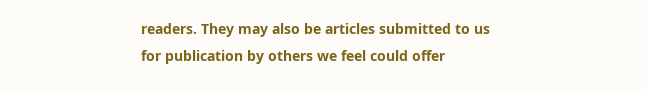readers. They may also be articles submitted to us for publication by others we feel could offer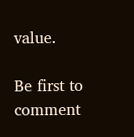value.

Be first to comment